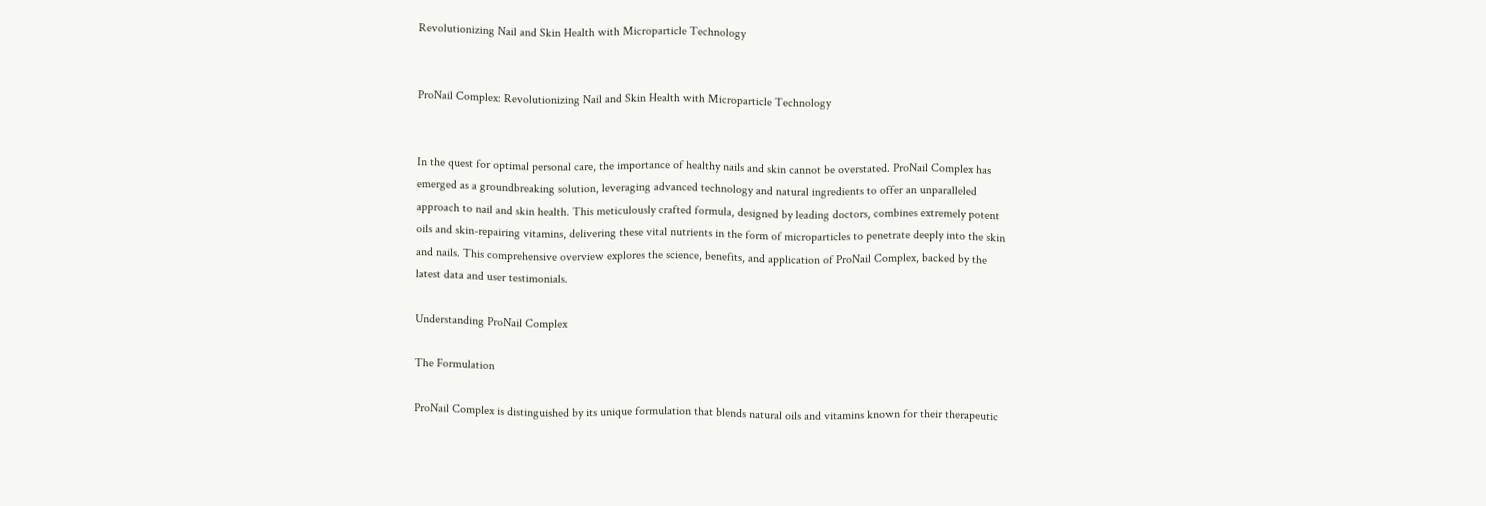Revolutionizing Nail and Skin Health with Microparticle Technology


ProNail Complex: Revolutionizing Nail and Skin Health with Microparticle Technology


In the quest for optimal personal care, the importance of healthy nails and skin cannot be overstated. ProNail Complex has emerged as a groundbreaking solution, leveraging advanced technology and natural ingredients to offer an unparalleled approach to nail and skin health. This meticulously crafted formula, designed by leading doctors, combines extremely potent oils and skin-repairing vitamins, delivering these vital nutrients in the form of microparticles to penetrate deeply into the skin and nails. This comprehensive overview explores the science, benefits, and application of ProNail Complex, backed by the latest data and user testimonials.

Understanding ProNail Complex

The Formulation

ProNail Complex is distinguished by its unique formulation that blends natural oils and vitamins known for their therapeutic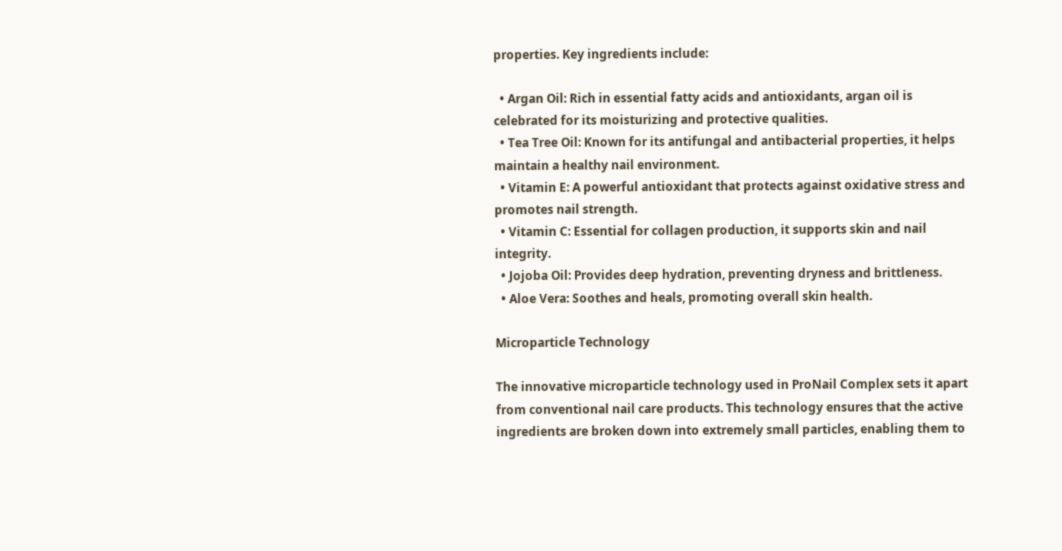properties. Key ingredients include:

  • Argan Oil: Rich in essential fatty acids and antioxidants, argan oil is celebrated for its moisturizing and protective qualities.
  • Tea Tree Oil: Known for its antifungal and antibacterial properties, it helps maintain a healthy nail environment.
  • Vitamin E: A powerful antioxidant that protects against oxidative stress and promotes nail strength.
  • Vitamin C: Essential for collagen production, it supports skin and nail integrity.
  • Jojoba Oil: Provides deep hydration, preventing dryness and brittleness.
  • Aloe Vera: Soothes and heals, promoting overall skin health.

Microparticle Technology

The innovative microparticle technology used in ProNail Complex sets it apart from conventional nail care products. This technology ensures that the active ingredients are broken down into extremely small particles, enabling them to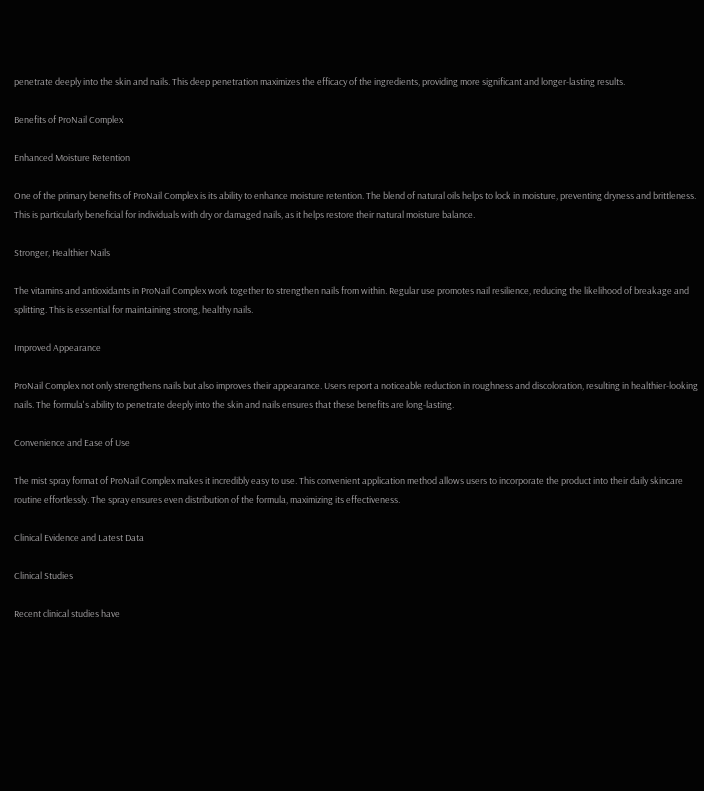penetrate deeply into the skin and nails. This deep penetration maximizes the efficacy of the ingredients, providing more significant and longer-lasting results.

Benefits of ProNail Complex

Enhanced Moisture Retention

One of the primary benefits of ProNail Complex is its ability to enhance moisture retention. The blend of natural oils helps to lock in moisture, preventing dryness and brittleness. This is particularly beneficial for individuals with dry or damaged nails, as it helps restore their natural moisture balance.

Stronger, Healthier Nails

The vitamins and antioxidants in ProNail Complex work together to strengthen nails from within. Regular use promotes nail resilience, reducing the likelihood of breakage and splitting. This is essential for maintaining strong, healthy nails.

Improved Appearance

ProNail Complex not only strengthens nails but also improves their appearance. Users report a noticeable reduction in roughness and discoloration, resulting in healthier-looking nails. The formula's ability to penetrate deeply into the skin and nails ensures that these benefits are long-lasting.

Convenience and Ease of Use

The mist spray format of ProNail Complex makes it incredibly easy to use. This convenient application method allows users to incorporate the product into their daily skincare routine effortlessly. The spray ensures even distribution of the formula, maximizing its effectiveness.

Clinical Evidence and Latest Data

Clinical Studies

Recent clinical studies have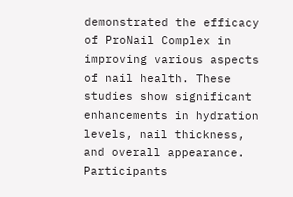demonstrated the efficacy of ProNail Complex in improving various aspects of nail health. These studies show significant enhancements in hydration levels, nail thickness, and overall appearance. Participants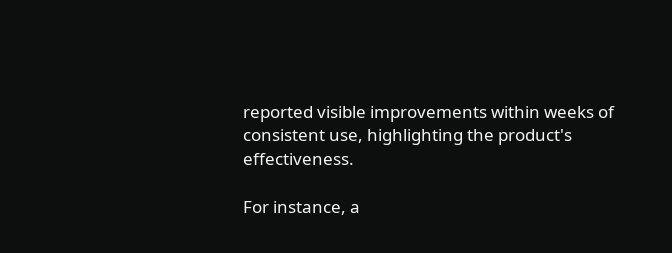reported visible improvements within weeks of consistent use, highlighting the product's effectiveness.

For instance, a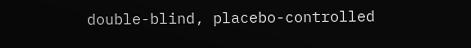double-blind, placebo-controlled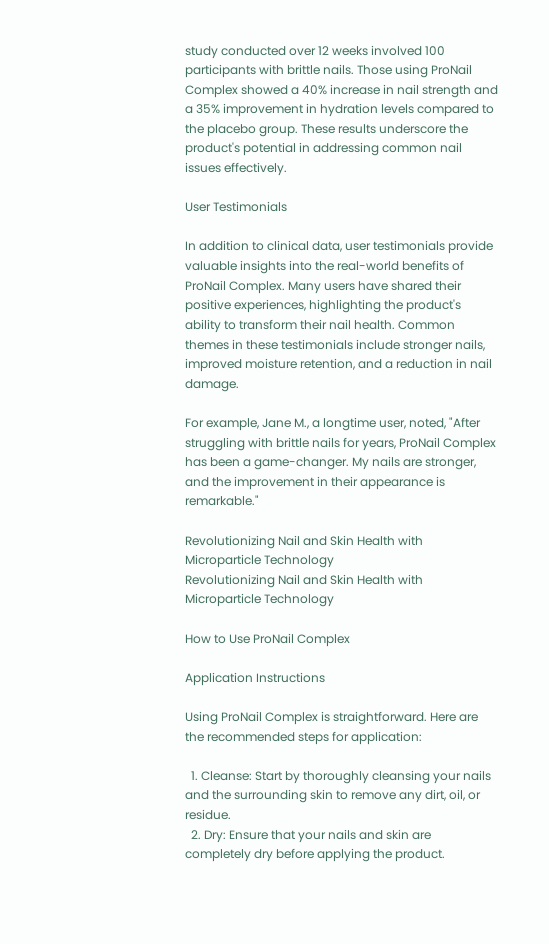study conducted over 12 weeks involved 100 participants with brittle nails. Those using ProNail Complex showed a 40% increase in nail strength and a 35% improvement in hydration levels compared to the placebo group. These results underscore the product's potential in addressing common nail issues effectively.

User Testimonials

In addition to clinical data, user testimonials provide valuable insights into the real-world benefits of ProNail Complex. Many users have shared their positive experiences, highlighting the product's ability to transform their nail health. Common themes in these testimonials include stronger nails, improved moisture retention, and a reduction in nail damage.

For example, Jane M., a longtime user, noted, "After struggling with brittle nails for years, ProNail Complex has been a game-changer. My nails are stronger, and the improvement in their appearance is remarkable."

Revolutionizing Nail and Skin Health with Microparticle Technology
Revolutionizing Nail and Skin Health with Microparticle Technology

How to Use ProNail Complex

Application Instructions

Using ProNail Complex is straightforward. Here are the recommended steps for application:

  1. Cleanse: Start by thoroughly cleansing your nails and the surrounding skin to remove any dirt, oil, or residue.
  2. Dry: Ensure that your nails and skin are completely dry before applying the product.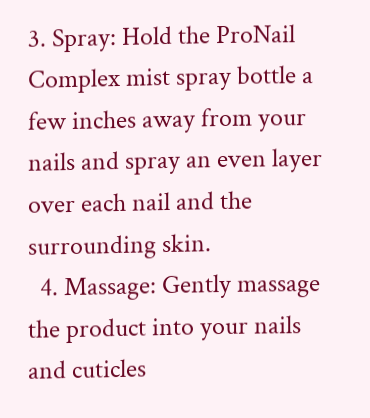3. Spray: Hold the ProNail Complex mist spray bottle a few inches away from your nails and spray an even layer over each nail and the surrounding skin.
  4. Massage: Gently massage the product into your nails and cuticles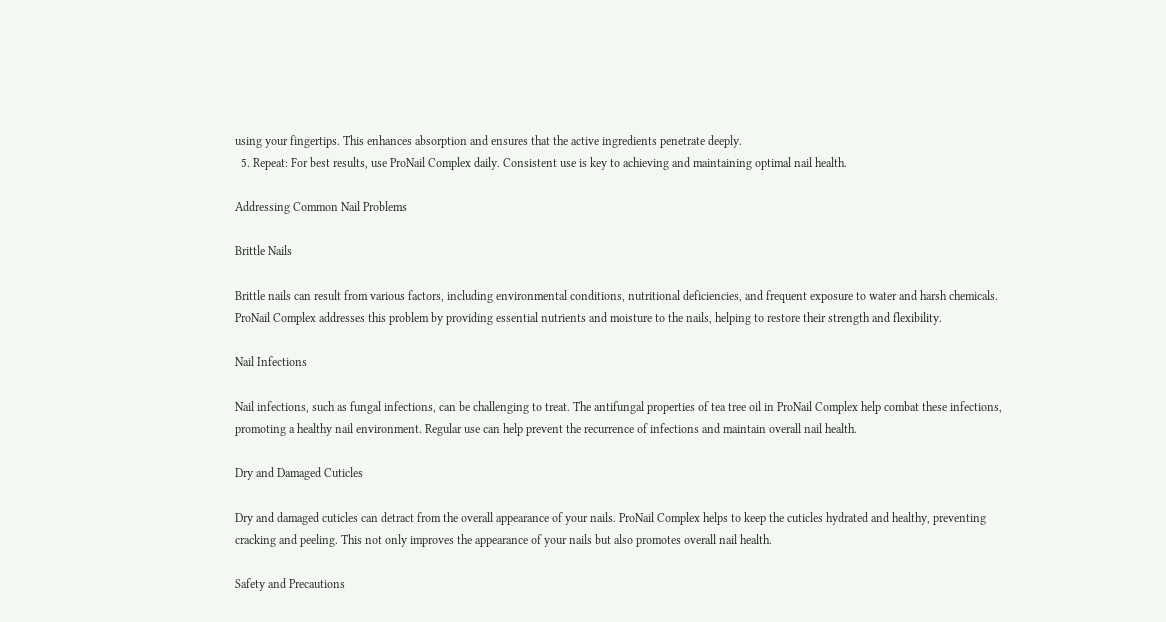using your fingertips. This enhances absorption and ensures that the active ingredients penetrate deeply.
  5. Repeat: For best results, use ProNail Complex daily. Consistent use is key to achieving and maintaining optimal nail health.

Addressing Common Nail Problems

Brittle Nails

Brittle nails can result from various factors, including environmental conditions, nutritional deficiencies, and frequent exposure to water and harsh chemicals. ProNail Complex addresses this problem by providing essential nutrients and moisture to the nails, helping to restore their strength and flexibility.

Nail Infections

Nail infections, such as fungal infections, can be challenging to treat. The antifungal properties of tea tree oil in ProNail Complex help combat these infections, promoting a healthy nail environment. Regular use can help prevent the recurrence of infections and maintain overall nail health.

Dry and Damaged Cuticles

Dry and damaged cuticles can detract from the overall appearance of your nails. ProNail Complex helps to keep the cuticles hydrated and healthy, preventing cracking and peeling. This not only improves the appearance of your nails but also promotes overall nail health.

Safety and Precautions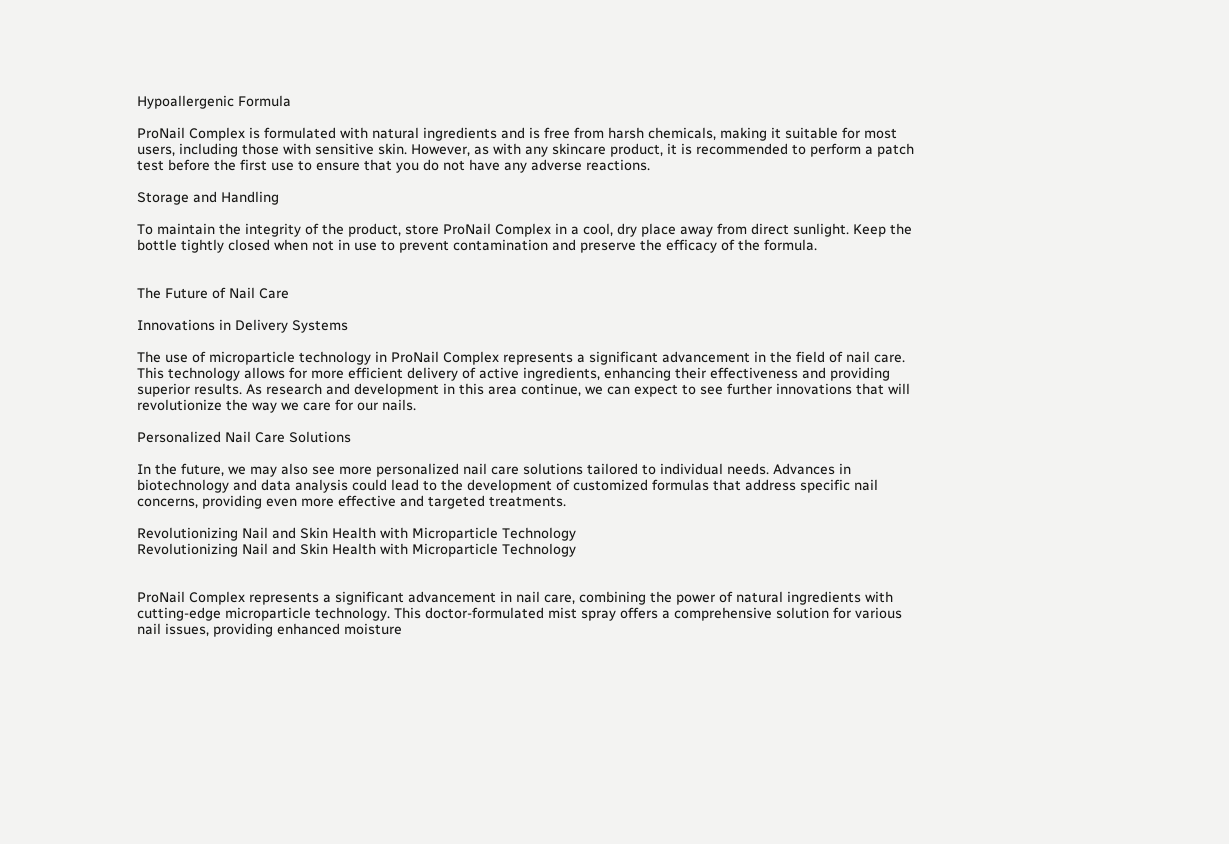Hypoallergenic Formula

ProNail Complex is formulated with natural ingredients and is free from harsh chemicals, making it suitable for most users, including those with sensitive skin. However, as with any skincare product, it is recommended to perform a patch test before the first use to ensure that you do not have any adverse reactions.

Storage and Handling

To maintain the integrity of the product, store ProNail Complex in a cool, dry place away from direct sunlight. Keep the bottle tightly closed when not in use to prevent contamination and preserve the efficacy of the formula.


The Future of Nail Care

Innovations in Delivery Systems

The use of microparticle technology in ProNail Complex represents a significant advancement in the field of nail care. This technology allows for more efficient delivery of active ingredients, enhancing their effectiveness and providing superior results. As research and development in this area continue, we can expect to see further innovations that will revolutionize the way we care for our nails.

Personalized Nail Care Solutions

In the future, we may also see more personalized nail care solutions tailored to individual needs. Advances in biotechnology and data analysis could lead to the development of customized formulas that address specific nail concerns, providing even more effective and targeted treatments.

Revolutionizing Nail and Skin Health with Microparticle Technology
Revolutionizing Nail and Skin Health with Microparticle Technology


ProNail Complex represents a significant advancement in nail care, combining the power of natural ingredients with cutting-edge microparticle technology. This doctor-formulated mist spray offers a comprehensive solution for various nail issues, providing enhanced moisture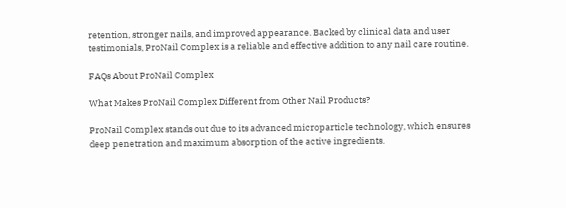retention, stronger nails, and improved appearance. Backed by clinical data and user testimonials, ProNail Complex is a reliable and effective addition to any nail care routine.

FAQs About ProNail Complex

What Makes ProNail Complex Different from Other Nail Products?

ProNail Complex stands out due to its advanced microparticle technology, which ensures deep penetration and maximum absorption of the active ingredients.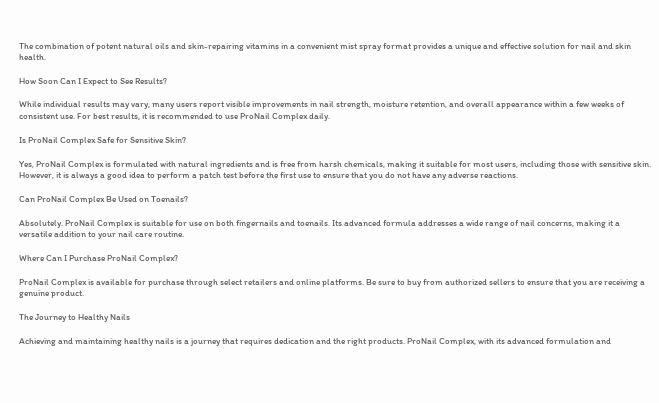The combination of potent natural oils and skin-repairing vitamins in a convenient mist spray format provides a unique and effective solution for nail and skin health.

How Soon Can I Expect to See Results?

While individual results may vary, many users report visible improvements in nail strength, moisture retention, and overall appearance within a few weeks of consistent use. For best results, it is recommended to use ProNail Complex daily.

Is ProNail Complex Safe for Sensitive Skin?

Yes, ProNail Complex is formulated with natural ingredients and is free from harsh chemicals, making it suitable for most users, including those with sensitive skin. However, it is always a good idea to perform a patch test before the first use to ensure that you do not have any adverse reactions.

Can ProNail Complex Be Used on Toenails?

Absolutely. ProNail Complex is suitable for use on both fingernails and toenails. Its advanced formula addresses a wide range of nail concerns, making it a versatile addition to your nail care routine.

Where Can I Purchase ProNail Complex?

ProNail Complex is available for purchase through select retailers and online platforms. Be sure to buy from authorized sellers to ensure that you are receiving a genuine product.

The Journey to Healthy Nails

Achieving and maintaining healthy nails is a journey that requires dedication and the right products. ProNail Complex, with its advanced formulation and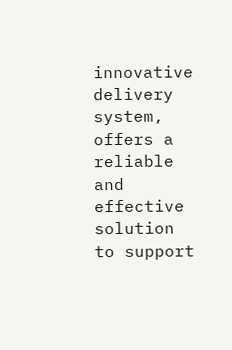innovative delivery system, offers a reliable and effective solution to support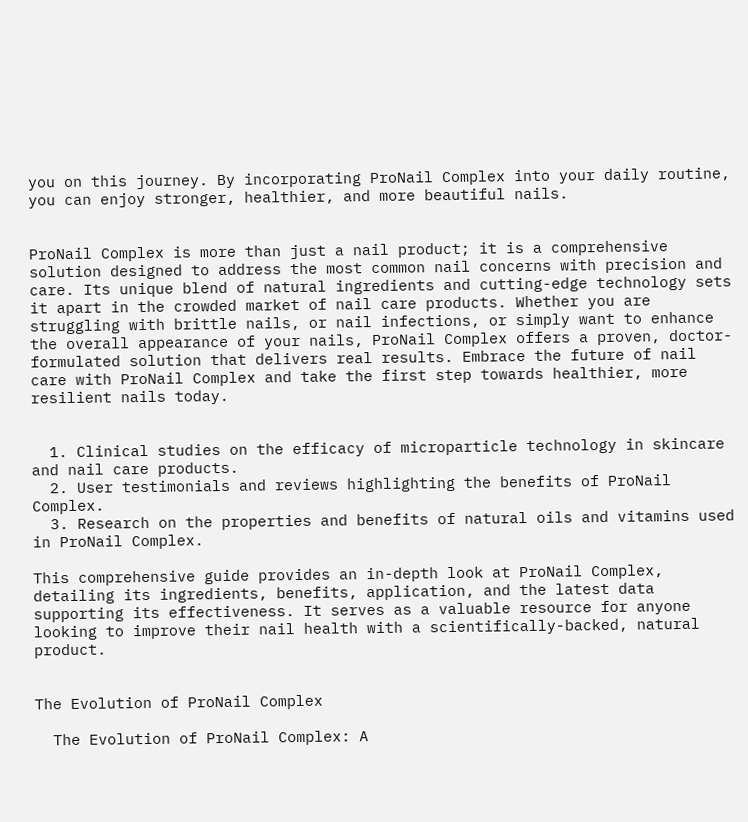you on this journey. By incorporating ProNail Complex into your daily routine, you can enjoy stronger, healthier, and more beautiful nails.


ProNail Complex is more than just a nail product; it is a comprehensive solution designed to address the most common nail concerns with precision and care. Its unique blend of natural ingredients and cutting-edge technology sets it apart in the crowded market of nail care products. Whether you are struggling with brittle nails, or nail infections, or simply want to enhance the overall appearance of your nails, ProNail Complex offers a proven, doctor-formulated solution that delivers real results. Embrace the future of nail care with ProNail Complex and take the first step towards healthier, more resilient nails today.


  1. Clinical studies on the efficacy of microparticle technology in skincare and nail care products.
  2. User testimonials and reviews highlighting the benefits of ProNail Complex.
  3. Research on the properties and benefits of natural oils and vitamins used in ProNail Complex.

This comprehensive guide provides an in-depth look at ProNail Complex, detailing its ingredients, benefits, application, and the latest data supporting its effectiveness. It serves as a valuable resource for anyone looking to improve their nail health with a scientifically-backed, natural product.


The Evolution of ProNail Complex

  The Evolution of ProNail Complex: A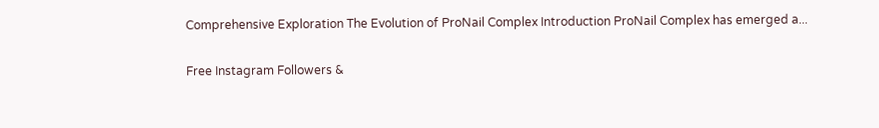Comprehensive Exploration The Evolution of ProNail Complex Introduction ProNail Complex has emerged a...

Free Instagram Followers &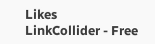Likes
LinkCollider - Free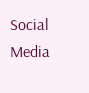Social Media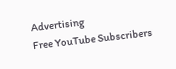Advertising
Free YouTube Subscribers